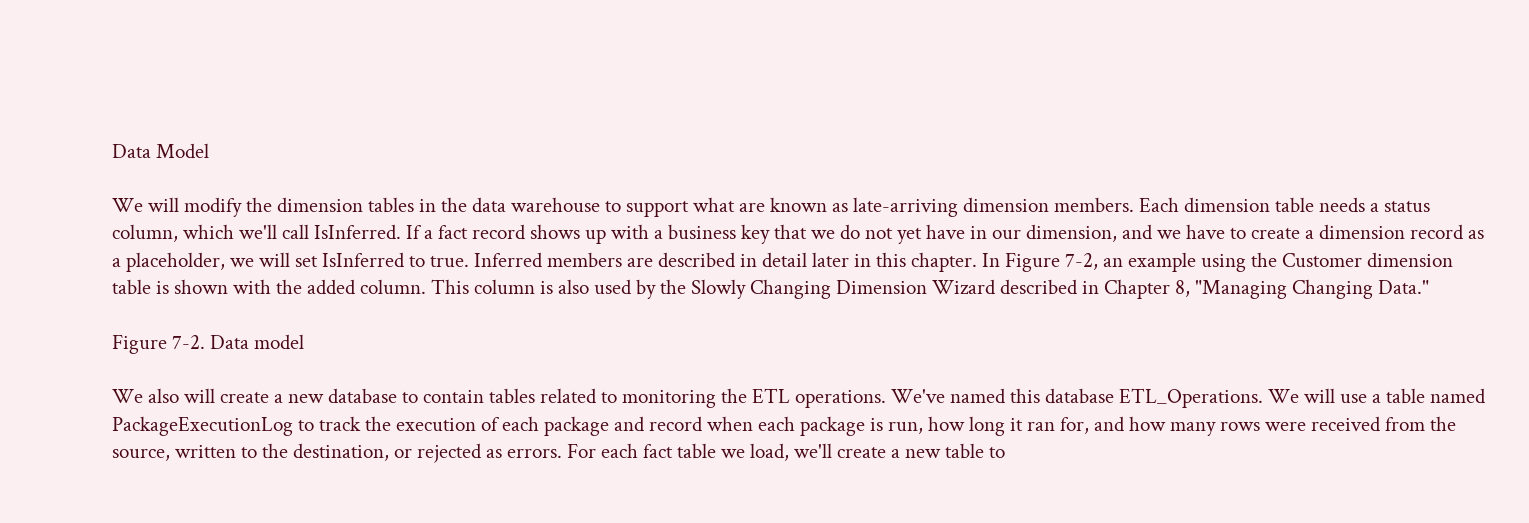Data Model

We will modify the dimension tables in the data warehouse to support what are known as late-arriving dimension members. Each dimension table needs a status column, which we'll call IsInferred. If a fact record shows up with a business key that we do not yet have in our dimension, and we have to create a dimension record as a placeholder, we will set IsInferred to true. Inferred members are described in detail later in this chapter. In Figure 7-2, an example using the Customer dimension table is shown with the added column. This column is also used by the Slowly Changing Dimension Wizard described in Chapter 8, "Managing Changing Data."

Figure 7-2. Data model

We also will create a new database to contain tables related to monitoring the ETL operations. We've named this database ETL_Operations. We will use a table named PackageExecutionLog to track the execution of each package and record when each package is run, how long it ran for, and how many rows were received from the source, written to the destination, or rejected as errors. For each fact table we load, we'll create a new table to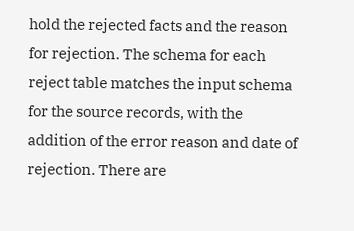hold the rejected facts and the reason for rejection. The schema for each reject table matches the input schema for the source records, with the addition of the error reason and date of rejection. There are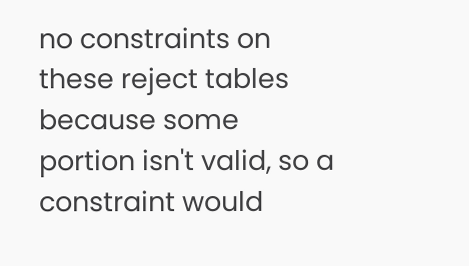no constraints on these reject tables because some portion isn't valid, so a constraint would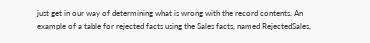just get in our way of determining what is wrong with the record contents. An example of a table for rejected facts using the Sales facts, named RejectedSales,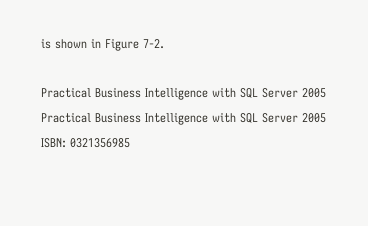is shown in Figure 7-2.

Practical Business Intelligence with SQL Server 2005
Practical Business Intelligence with SQL Server 2005
ISBN: 0321356985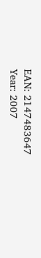EAN: 2147483647
Year: 2007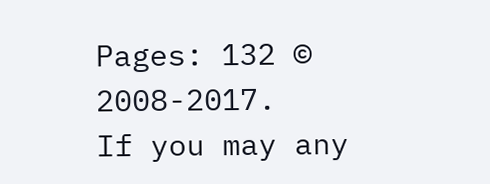Pages: 132 © 2008-2017.
If you may any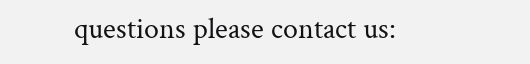questions please contact us: